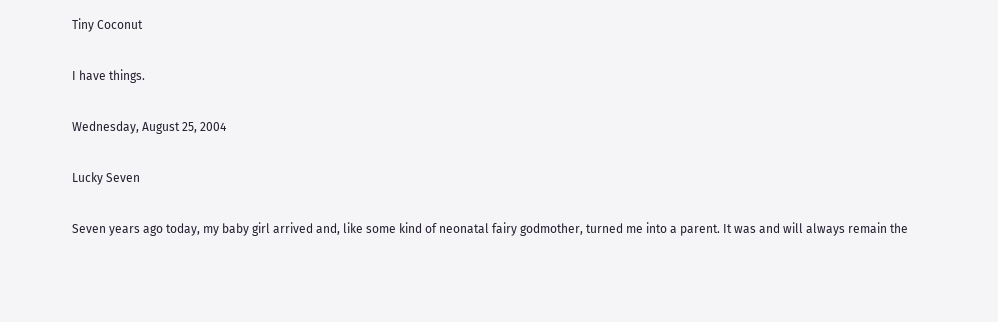Tiny Coconut

I have things.

Wednesday, August 25, 2004

Lucky Seven

Seven years ago today, my baby girl arrived and, like some kind of neonatal fairy godmother, turned me into a parent. It was and will always remain the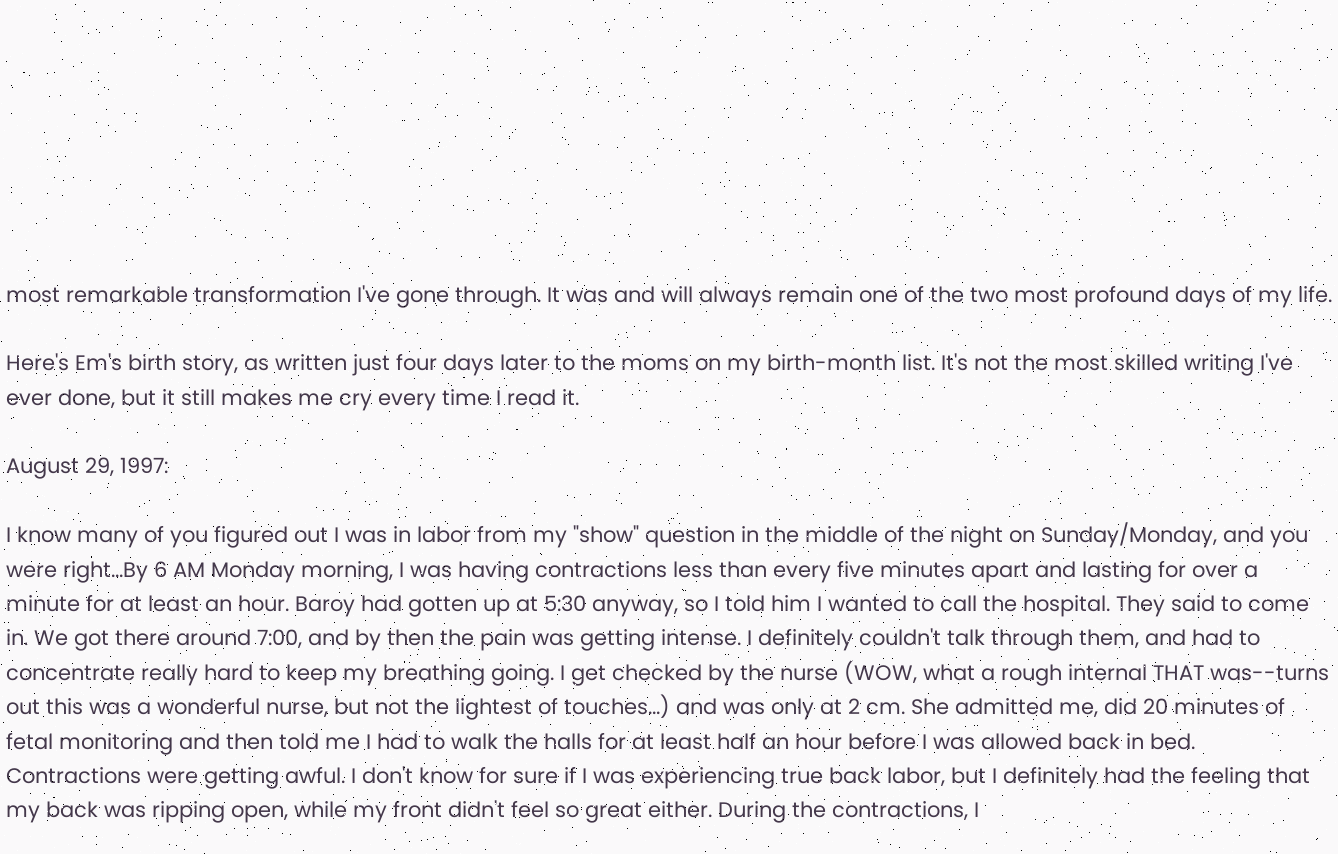most remarkable transformation I've gone through. It was and will always remain one of the two most profound days of my life.

Here's Em's birth story, as written just four days later to the moms on my birth-month list. It's not the most skilled writing I've ever done, but it still makes me cry every time I read it.

August 29, 1997:

I know many of you figured out I was in labor from my "show" question in the middle of the night on Sunday/Monday, and you were right...By 6 AM Monday morning, I was having contractions less than every five minutes apart and lasting for over a minute for at least an hour. Baroy had gotten up at 5:30 anyway, so I told him I wanted to call the hospital. They said to come in. We got there around 7:00, and by then the pain was getting intense. I definitely couldn't talk through them, and had to concentrate really hard to keep my breathing going. I get checked by the nurse (WOW, what a rough internal THAT was--turns out this was a wonderful nurse, but not the lightest of touches...) and was only at 2 cm. She admitted me, did 20 minutes of fetal monitoring and then told me I had to walk the halls for at least half an hour before I was allowed back in bed. Contractions were getting awful. I don't know for sure if I was experiencing true back labor, but I definitely had the feeling that my back was ripping open, while my front didn't feel so great either. During the contractions, I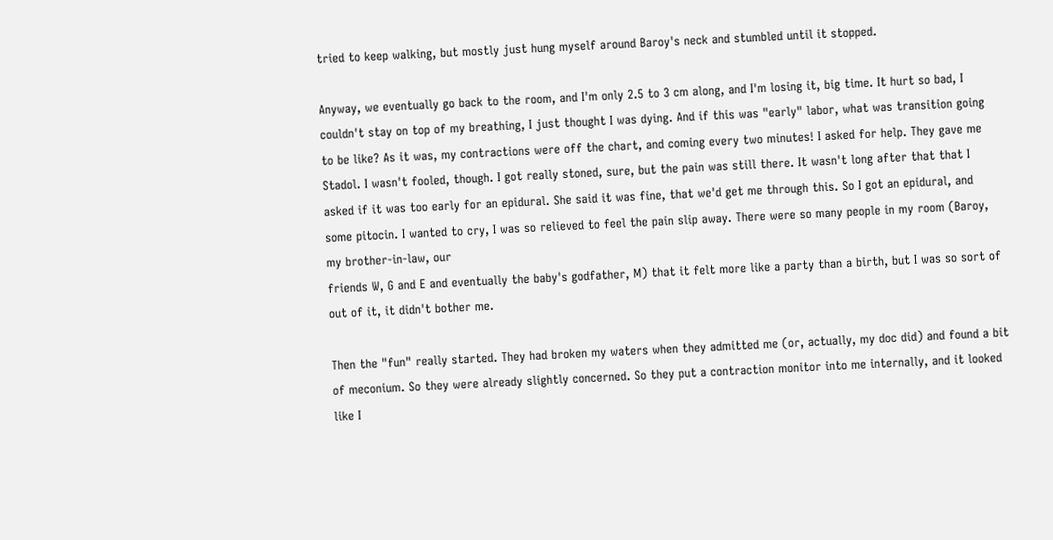tried to keep walking, but mostly just hung myself around Baroy's neck and stumbled until it stopped.

Anyway, we eventually go back to the room, and I'm only 2.5 to 3 cm along, and I'm losing it, big time. It hurt so bad, I couldn't stay on top of my breathing, I just thought I was dying. And if this was "early" labor, what was transition going to be like? As it was, my contractions were off the chart, and coming every two minutes! I asked for help. They gave me Stadol. I wasn't fooled, though. I got really stoned, sure, but the pain was still there. It wasn't long after that that I asked if it was too early for an epidural. She said it was fine, that we'd get me through this. So I got an epidural, and some pitocin. I wanted to cry, I was so relieved to feel the pain slip away. There were so many people in my room (Baroy, my brother-in-law, our
friends W, G and E and eventually the baby's godfather, M) that it felt more like a party than a birth, but I was so sort of out of it, it didn't bother me.

Then the "fun" really started. They had broken my waters when they admitted me (or, actually, my doc did) and found a bit of meconium. So they were already slightly concerned. So they put a contraction monitor into me internally, and it looked like I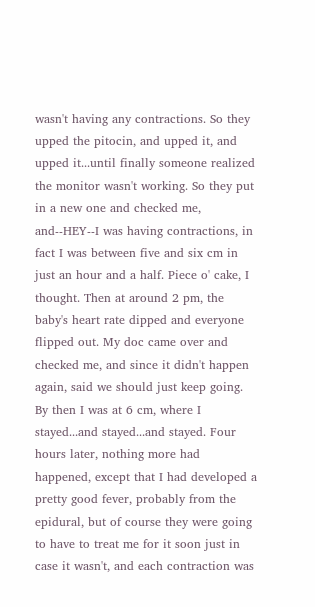wasn't having any contractions. So they upped the pitocin, and upped it, and upped it...until finally someone realized the monitor wasn't working. So they put in a new one and checked me, and--HEY--I was having contractions, in fact I was between five and six cm in just an hour and a half. Piece o' cake, I thought. Then at around 2 pm, the baby's heart rate dipped and everyone flipped out. My doc came over and checked me, and since it didn't happen again, said we should just keep going. By then I was at 6 cm, where I stayed...and stayed...and stayed. Four hours later, nothing more had happened, except that I had developed a pretty good fever, probably from the epidural, but of course they were going to have to treat me for it soon just in case it wasn't, and each contraction was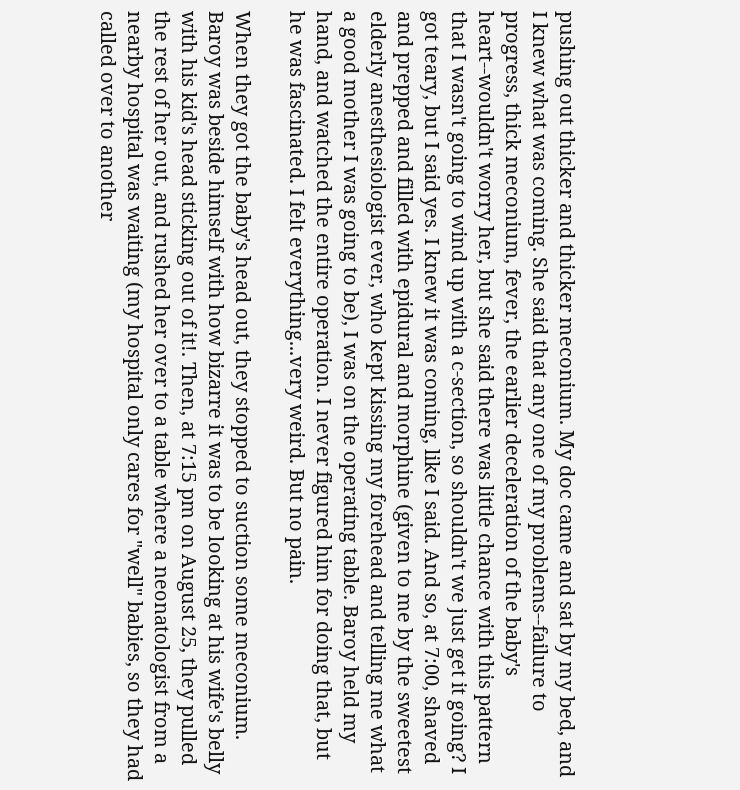pushing out thicker and thicker meconium. My doc came and sat by my bed, and I knew what was coming. She said that any one of my problems--failure to progress, thick meconium, fever, the earlier deceleration of the baby's heart--wouldn't worry her, but she said there was little chance with this pattern that I wasn't going to wind up with a c-section, so shouldn't we just get it going? I got teary, but I said yes. I knew it was coming, like I said. And so, at 7:00, shaved and prepped and filled with epidural and morphine (given to me by the sweetest elderly anesthesiologist ever, who kept kissing my forehead and telling me what a good mother I was going to be), I was on the operating table. Baroy held my hand, and watched the entire operation. I never figured him for doing that, but he was fascinated. I felt everything...very weird. But no pain.

When they got the baby's head out, they stopped to suction some meconium. Baroy was beside himself with how bizarre it was to be looking at his wife's belly with his kid's head sticking out of it!. Then, at 7:15 pm on August 25, they pulled the rest of her out, and rushed her over to a table where a neonatologist from a nearby hospital was waiting (my hospital only cares for "well" babies, so they had called over to another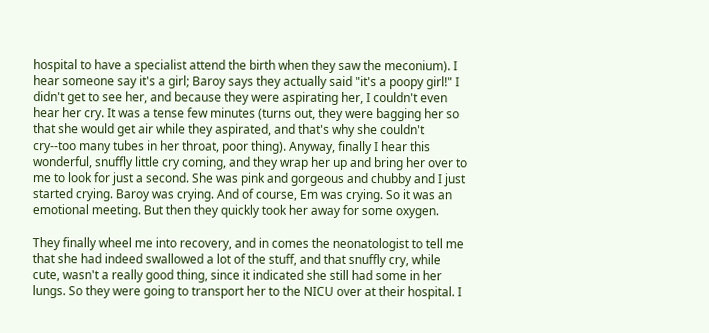hospital to have a specialist attend the birth when they saw the meconium). I hear someone say it's a girl; Baroy says they actually said "it's a poopy girl!" I didn't get to see her, and because they were aspirating her, I couldn't even hear her cry. It was a tense few minutes (turns out, they were bagging her so that she would get air while they aspirated, and that's why she couldn't cry--too many tubes in her throat, poor thing). Anyway, finally I hear this wonderful, snuffly little cry coming, and they wrap her up and bring her over to me to look for just a second. She was pink and gorgeous and chubby and I just started crying. Baroy was crying. And of course, Em was crying. So it was an emotional meeting. But then they quickly took her away for some oxygen.

They finally wheel me into recovery, and in comes the neonatologist to tell me that she had indeed swallowed a lot of the stuff, and that snuffly cry, while cute, wasn't a really good thing, since it indicated she still had some in her lungs. So they were going to transport her to the NICU over at their hospital. I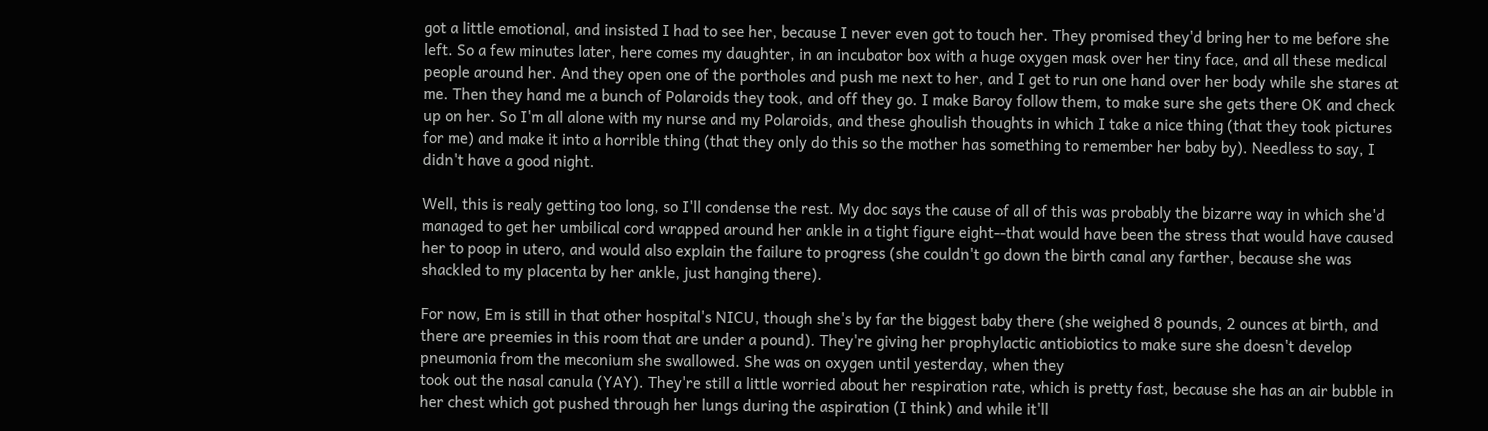got a little emotional, and insisted I had to see her, because I never even got to touch her. They promised they'd bring her to me before she left. So a few minutes later, here comes my daughter, in an incubator box with a huge oxygen mask over her tiny face, and all these medical people around her. And they open one of the portholes and push me next to her, and I get to run one hand over her body while she stares at me. Then they hand me a bunch of Polaroids they took, and off they go. I make Baroy follow them, to make sure she gets there OK and check up on her. So I'm all alone with my nurse and my Polaroids, and these ghoulish thoughts in which I take a nice thing (that they took pictures for me) and make it into a horrible thing (that they only do this so the mother has something to remember her baby by). Needless to say, I didn't have a good night.

Well, this is realy getting too long, so I'll condense the rest. My doc says the cause of all of this was probably the bizarre way in which she'd managed to get her umbilical cord wrapped around her ankle in a tight figure eight--that would have been the stress that would have caused her to poop in utero, and would also explain the failure to progress (she couldn't go down the birth canal any farther, because she was shackled to my placenta by her ankle, just hanging there).

For now, Em is still in that other hospital's NICU, though she's by far the biggest baby there (she weighed 8 pounds, 2 ounces at birth, and there are preemies in this room that are under a pound). They're giving her prophylactic antiobiotics to make sure she doesn't develop pneumonia from the meconium she swallowed. She was on oxygen until yesterday, when they
took out the nasal canula (YAY). They're still a little worried about her respiration rate, which is pretty fast, because she has an air bubble in her chest which got pushed through her lungs during the aspiration (I think) and while it'll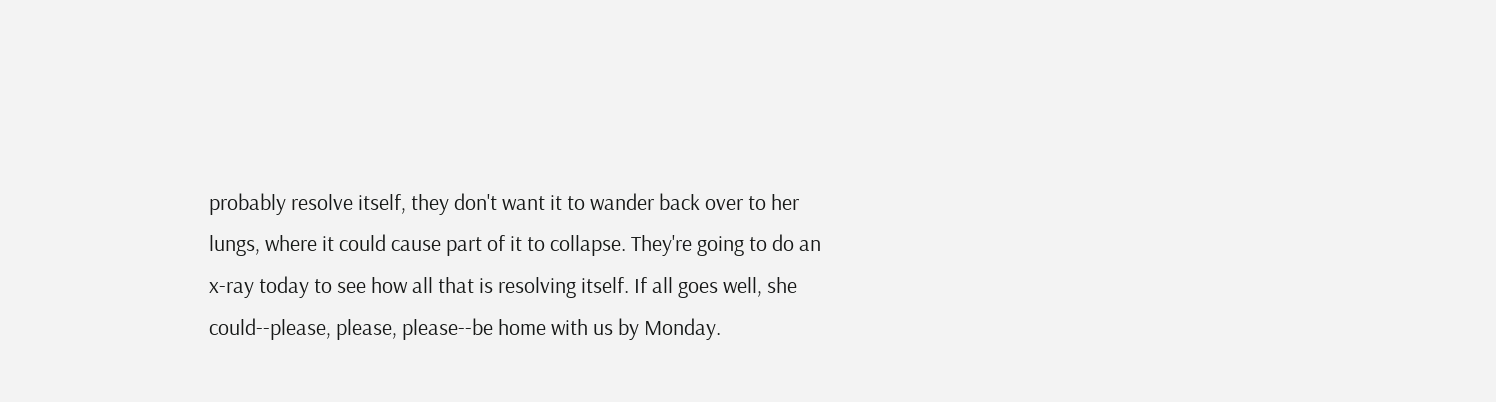probably resolve itself, they don't want it to wander back over to her lungs, where it could cause part of it to collapse. They're going to do an x-ray today to see how all that is resolving itself. If all goes well, she could--please, please, please--be home with us by Monday.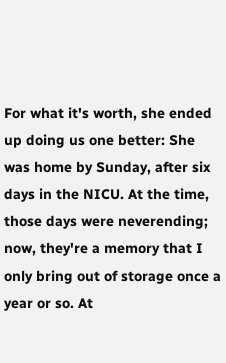For what it's worth, she ended up doing us one better: She was home by Sunday, after six days in the NICU. At the time, those days were neverending; now, they're a memory that I only bring out of storage once a year or so. At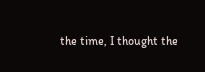the time, I thought the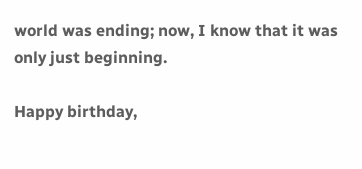world was ending; now, I know that it was only just beginning.

Happy birthday,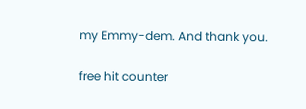my Emmy-dem. And thank you.

free hit counter